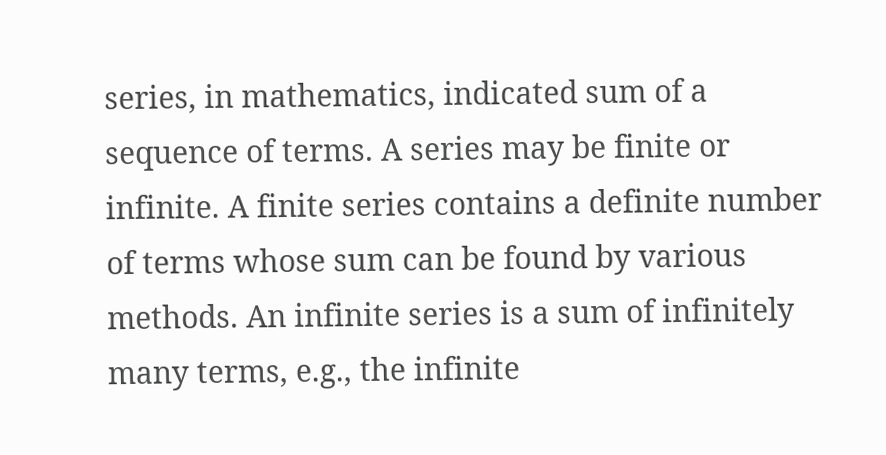series, in mathematics, indicated sum of a sequence of terms. A series may be finite or infinite. A finite series contains a definite number of terms whose sum can be found by various methods. An infinite series is a sum of infinitely many terms, e.g., the infinite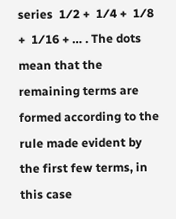series  1⁄2 +  1⁄4 +  1⁄8 +  1⁄16 + … . The dots mean that the remaining terms are formed according to the rule made evident by the first few terms, in this case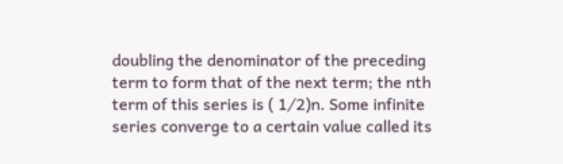doubling the denominator of the preceding term to form that of the next term; the nth term of this series is ( 1⁄2)n. Some infinite series converge to a certain value called its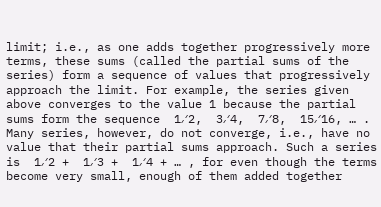limit; i.e., as one adds together progressively more terms, these sums (called the partial sums of the series) form a sequence of values that progressively approach the limit. For example, the series given above converges to the value 1 because the partial sums form the sequence  1⁄2,  3⁄4,  7⁄8,  15⁄16, … . Many series, however, do not converge, i.e., have no value that their partial sums approach. Such a series is  1⁄2 +  1⁄3 +  1⁄4 + … , for even though the terms become very small, enough of them added together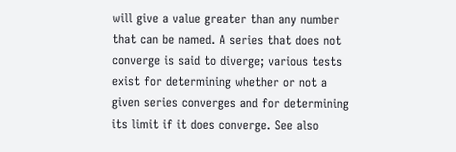will give a value greater than any number that can be named. A series that does not converge is said to diverge; various tests exist for determining whether or not a given series converges and for determining its limit if it does converge. See also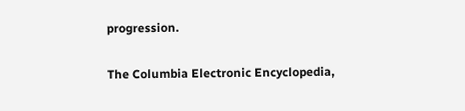progression.

The Columbia Electronic Encyclopedia,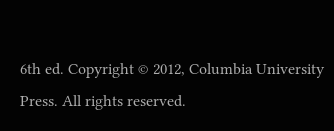6th ed. Copyright © 2012, Columbia University Press. All rights reserved.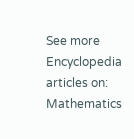See more Encyclopedia articles on: Mathematics